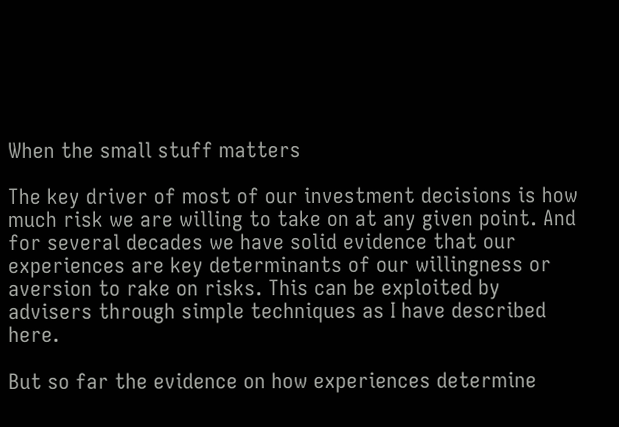When the small stuff matters

The key driver of most of our investment decisions is how much risk we are willing to take on at any given point. And for several decades we have solid evidence that our experiences are key determinants of our willingness or aversion to rake on risks. This can be exploited by advisers through simple techniques as I have described here.

But so far the evidence on how experiences determine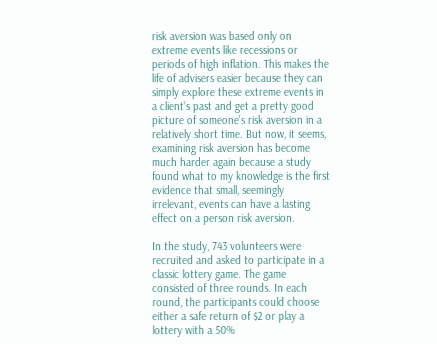risk aversion was based only on extreme events like recessions or periods of high inflation. This makes the life of advisers easier because they can simply explore these extreme events in a client’s past and get a pretty good picture of someone’s risk aversion in a relatively short time. But now, it seems, examining risk aversion has become much harder again because a study found what to my knowledge is the first evidence that small, seemingly irrelevant, events can have a lasting effect on a person risk aversion.

In the study, 743 volunteers were recruited and asked to participate in a classic lottery game. The game consisted of three rounds. In each round, the participants could choose either a safe return of $2 or play a lottery with a 50%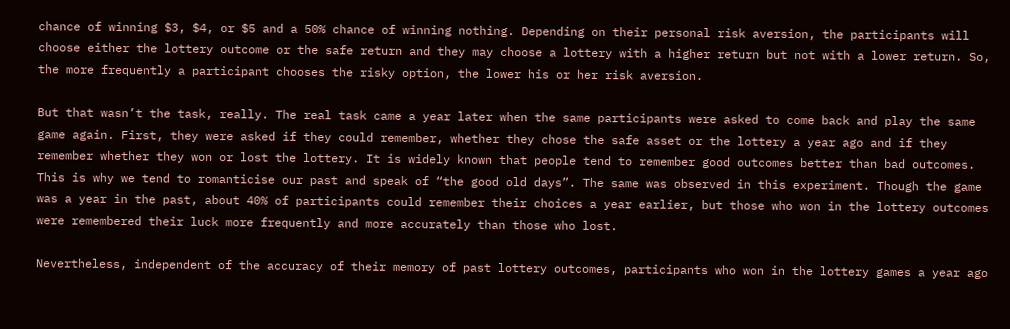chance of winning $3, $4, or $5 and a 50% chance of winning nothing. Depending on their personal risk aversion, the participants will choose either the lottery outcome or the safe return and they may choose a lottery with a higher return but not with a lower return. So, the more frequently a participant chooses the risky option, the lower his or her risk aversion.

But that wasn’t the task, really. The real task came a year later when the same participants were asked to come back and play the same game again. First, they were asked if they could remember, whether they chose the safe asset or the lottery a year ago and if they remember whether they won or lost the lottery. It is widely known that people tend to remember good outcomes better than bad outcomes. This is why we tend to romanticise our past and speak of “the good old days”. The same was observed in this experiment. Though the game was a year in the past, about 40% of participants could remember their choices a year earlier, but those who won in the lottery outcomes were remembered their luck more frequently and more accurately than those who lost.

Nevertheless, independent of the accuracy of their memory of past lottery outcomes, participants who won in the lottery games a year ago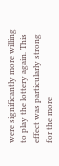were significantly more willing to play the lottery again. This effect was particularly strong for the more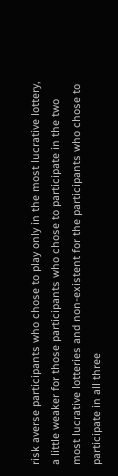risk averse participants who chose to play only in the most lucrative lottery, a little weaker for those participants who chose to participate in the two most lucrative lotteries and non-existent for the participants who chose to participate in all three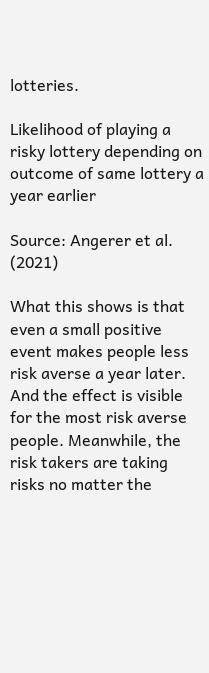lotteries.

Likelihood of playing a risky lottery depending on outcome of same lottery a year earlier

Source: Angerer et al. (2021)

What this shows is that even a small positive event makes people less risk averse a year later. And the effect is visible for the most risk averse people. Meanwhile, the risk takers are taking risks no matter the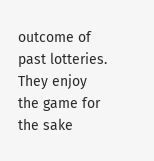outcome of past lotteries. They enjoy the game for the sake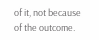of it, not because of the outcome.